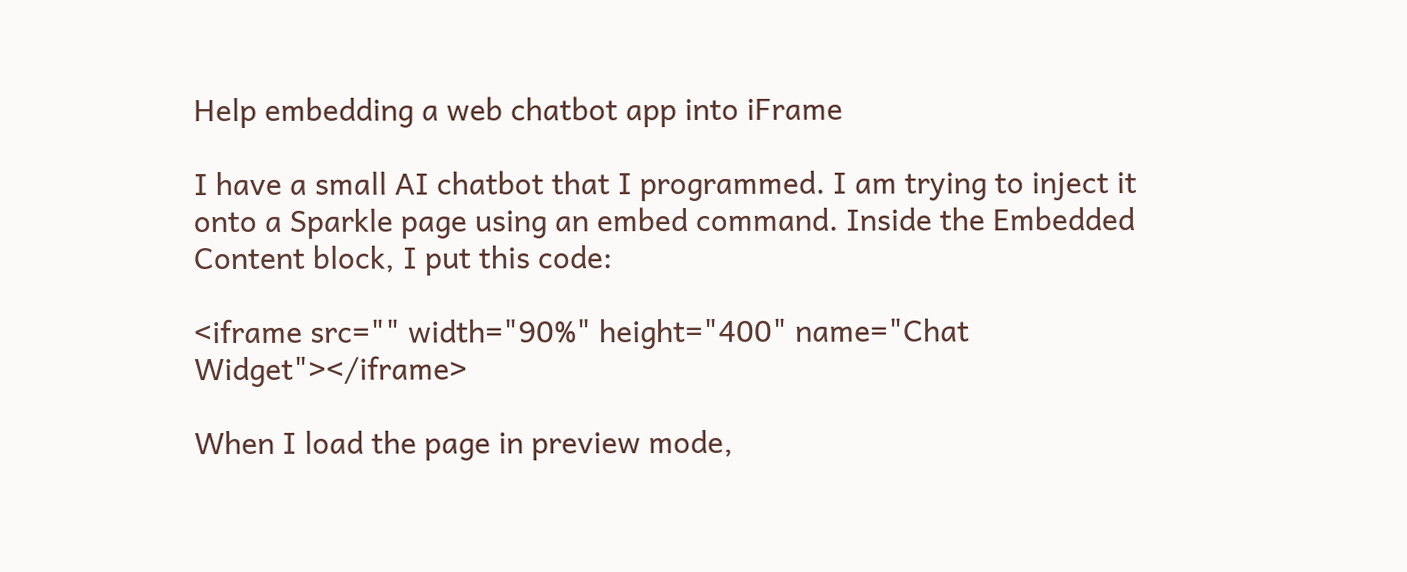Help embedding a web chatbot app into iFrame

I have a small AI chatbot that I programmed. I am trying to inject it onto a Sparkle page using an embed command. Inside the Embedded Content block, I put this code:

<iframe src="" width="90%" height="400" name="Chat Widget"></iframe>

When I load the page in preview mode,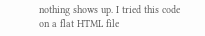nothing shows up. I tried this code on a flat HTML file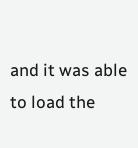and it was able to load the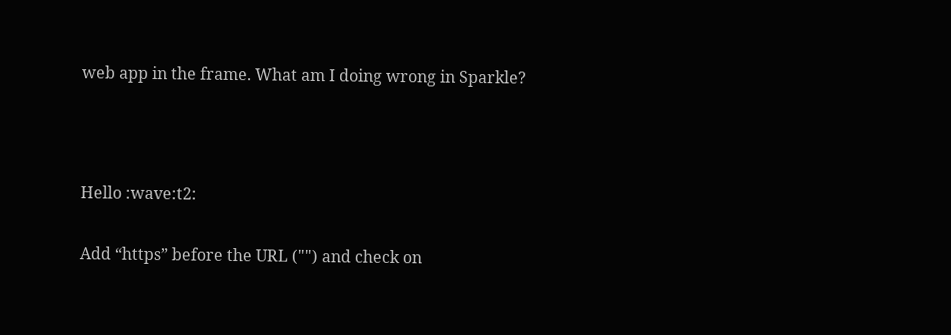web app in the frame. What am I doing wrong in Sparkle?



Hello :wave:t2:

Add “https” before the URL ("") and check on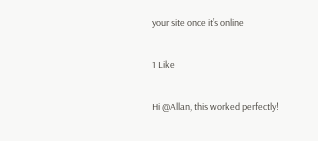your site once it’s online

1 Like

Hi @Allan, this worked perfectly!